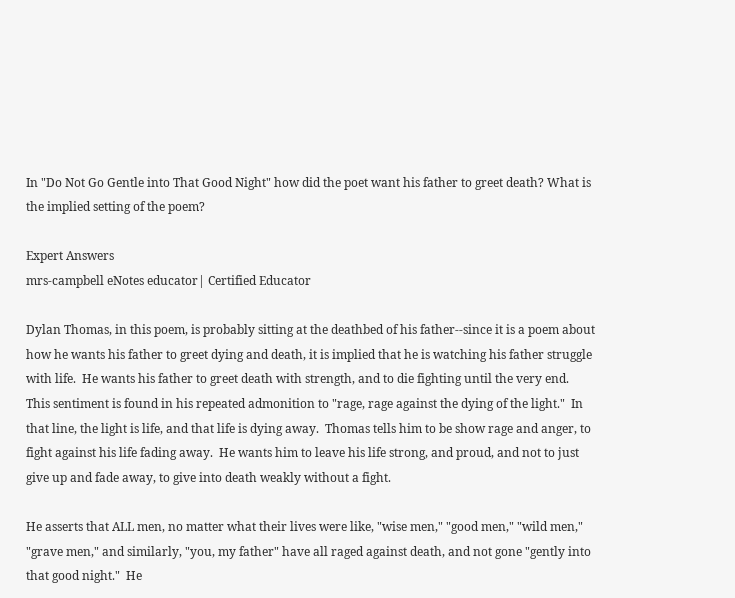In "Do Not Go Gentle into That Good Night" how did the poet want his father to greet death? What is the implied setting of the poem?

Expert Answers
mrs-campbell eNotes educator| Certified Educator

Dylan Thomas, in this poem, is probably sitting at the deathbed of his father--since it is a poem about how he wants his father to greet dying and death, it is implied that he is watching his father struggle with life.  He wants his father to greet death with strength, and to die fighting until the very end.  This sentiment is found in his repeated admonition to "rage, rage against the dying of the light."  In that line, the light is life, and that life is dying away.  Thomas tells him to be show rage and anger, to fight against his life fading away.  He wants him to leave his life strong, and proud, and not to just give up and fade away, to give into death weakly without a fight.

He asserts that ALL men, no matter what their lives were like, "wise men," "good men," "wild men," "grave men," and similarly, "you, my father" have all raged against death, and not gone "gently into that good night."  He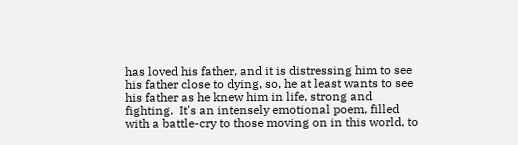has loved his father, and it is distressing him to see his father close to dying, so, he at least wants to see his father as he knew him in life, strong and fighting.  It's an intensely emotional poem, filled with a battle-cry to those moving on in this world, to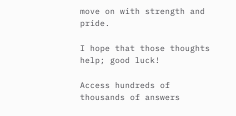move on with strength and pride.

I hope that those thoughts help; good luck!

Access hundreds of thousands of answers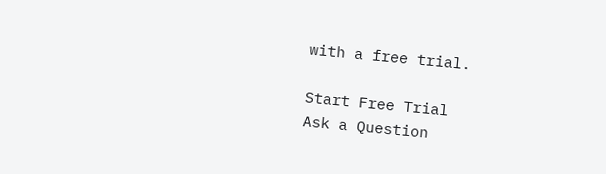with a free trial.

Start Free Trial
Ask a Question